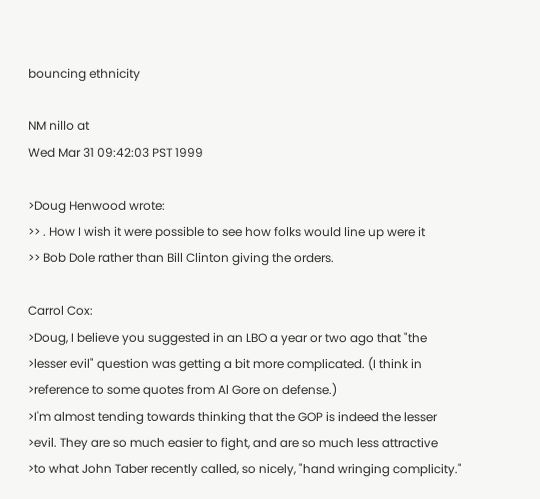bouncing ethnicity

NM nillo at
Wed Mar 31 09:42:03 PST 1999

>Doug Henwood wrote:
>> . How I wish it were possible to see how folks would line up were it
>> Bob Dole rather than Bill Clinton giving the orders.

Carrol Cox:
>Doug, I believe you suggested in an LBO a year or two ago that "the
>lesser evil" question was getting a bit more complicated. (I think in
>reference to some quotes from Al Gore on defense.)
>I'm almost tending towards thinking that the GOP is indeed the lesser
>evil. They are so much easier to fight, and are so much less attractive
>to what John Taber recently called, so nicely, "hand wringing complicity."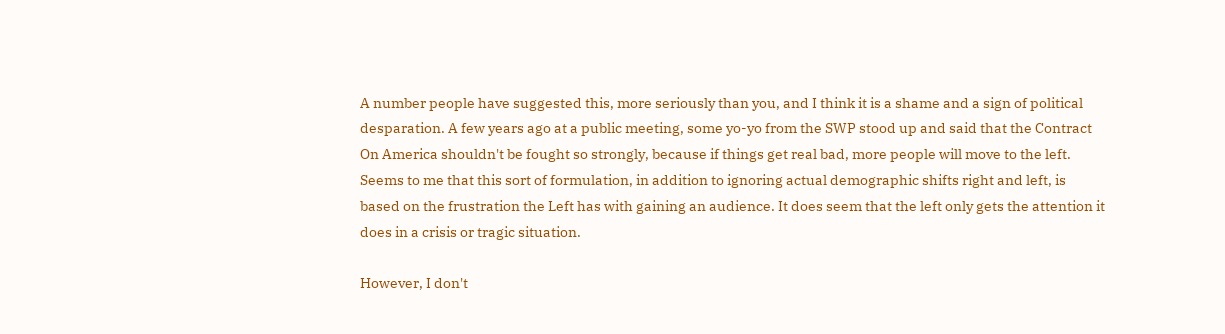A number people have suggested this, more seriously than you, and I think it is a shame and a sign of political desparation. A few years ago at a public meeting, some yo-yo from the SWP stood up and said that the Contract On America shouldn't be fought so strongly, because if things get real bad, more people will move to the left. Seems to me that this sort of formulation, in addition to ignoring actual demographic shifts right and left, is based on the frustration the Left has with gaining an audience. It does seem that the left only gets the attention it does in a crisis or tragic situation.

However, I don't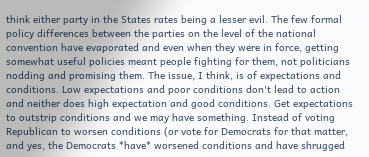think either party in the States rates being a lesser evil. The few formal policy differences between the parties on the level of the national convention have evaporated and even when they were in force, getting somewhat useful policies meant people fighting for them, not politicians nodding and promising them. The issue, I think, is of expectations and conditions. Low expectations and poor conditions don't lead to action and neither does high expectation and good conditions. Get expectations to outstrip conditions and we may have something. Instead of voting Republican to worsen conditions (or vote for Democrats for that matter, and yes, the Democrats *have* worsened conditions and have shrugged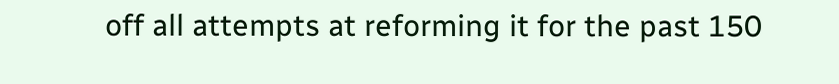off all attempts at reforming it for the past 150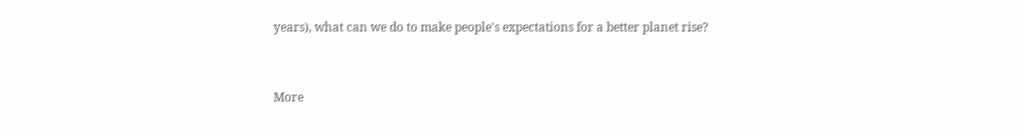years), what can we do to make people's expectations for a better planet rise?


More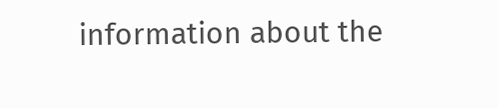information about the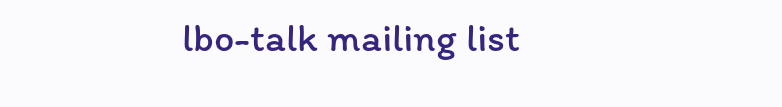lbo-talk mailing list